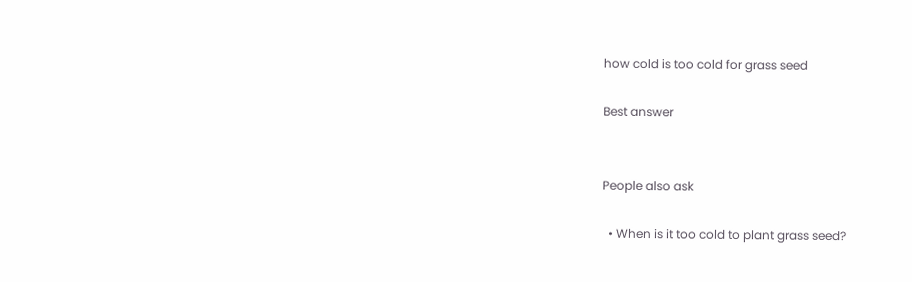how cold is too cold for grass seed

Best answer


People also ask

  • When is it too cold to plant grass seed?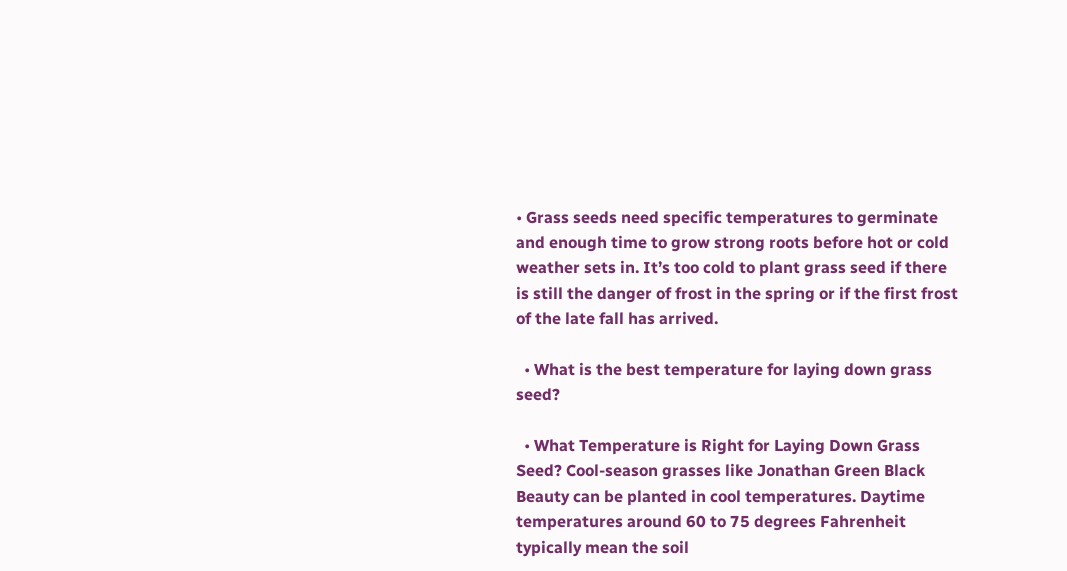• Grass seeds need specific temperatures to germinate and enough time to grow strong roots before hot or cold weather sets in. It’s too cold to plant grass seed if there is still the danger of frost in the spring or if the first frost of the late fall has arrived.

  • What is the best temperature for laying down grass seed?

  • What Temperature is Right for Laying Down Grass Seed? Cool-season grasses like Jonathan Green Black Beauty can be planted in cool temperatures. Daytime temperatures around 60 to 75 degrees Fahrenheit typically mean the soil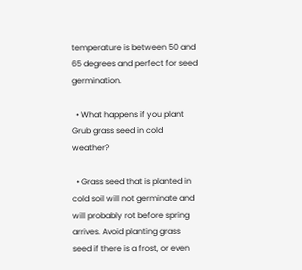temperature is between 50 and 65 degrees and perfect for seed germination.

  • What happens if you plant Grub grass seed in cold weather?

  • Grass seed that is planted in cold soil will not germinate and will probably rot before spring arrives. Avoid planting grass seed if there is a frost, or even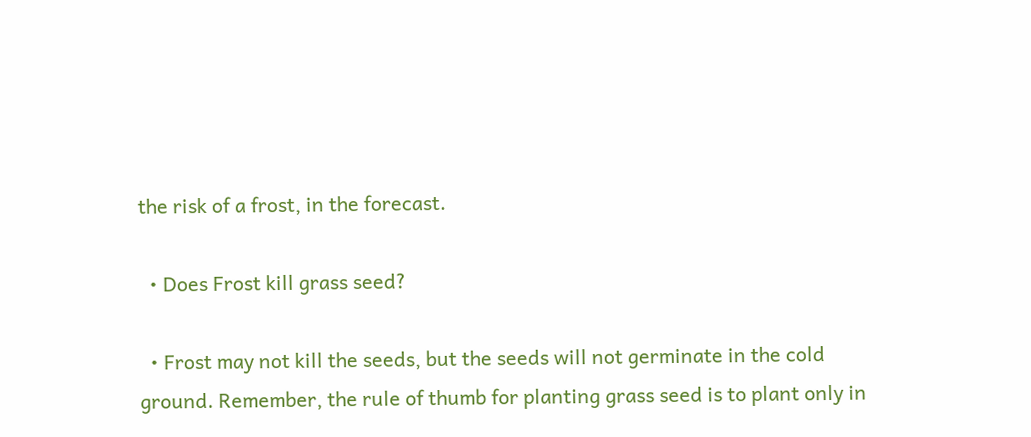the risk of a frost, in the forecast.

  • Does Frost kill grass seed?

  • Frost may not kill the seeds, but the seeds will not germinate in the cold ground. Remember, the rule of thumb for planting grass seed is to plant only in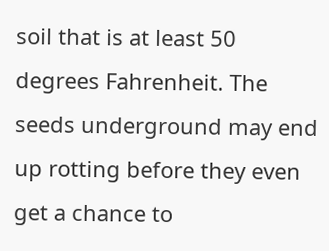soil that is at least 50 degrees Fahrenheit. The seeds underground may end up rotting before they even get a chance to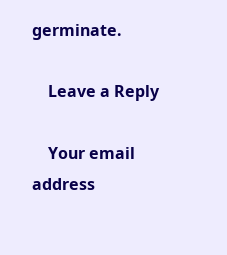germinate.

    Leave a Reply

    Your email address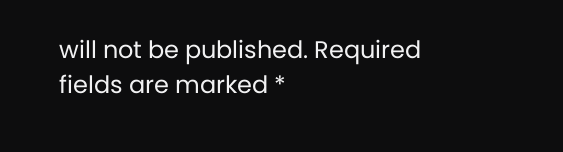will not be published. Required fields are marked *